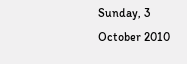Sunday, 3 October 2010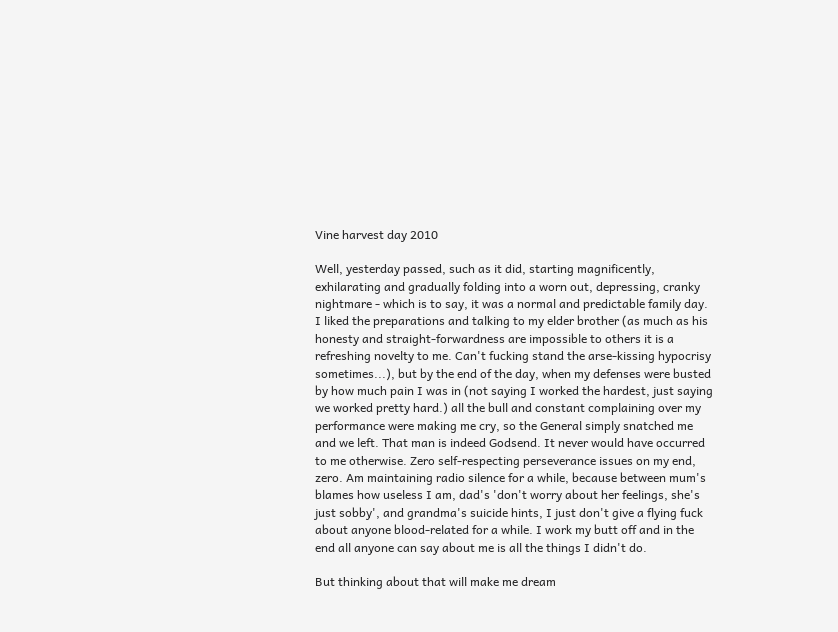Vine harvest day 2010

Well, yesterday passed, such as it did, starting magnificently, exhilarating and gradually folding into a worn out, depressing, cranky nightmare - which is to say, it was a normal and predictable family day. I liked the preparations and talking to my elder brother (as much as his honesty and straight-forwardness are impossible to others it is a refreshing novelty to me. Can't fucking stand the arse-kissing hypocrisy sometimes...), but by the end of the day, when my defenses were busted by how much pain I was in (not saying I worked the hardest, just saying we worked pretty hard.) all the bull and constant complaining over my performance were making me cry, so the General simply snatched me and we left. That man is indeed Godsend. It never would have occurred to me otherwise. Zero self-respecting perseverance issues on my end, zero. Am maintaining radio silence for a while, because between mum's blames how useless I am, dad's 'don't worry about her feelings, she's just sobby', and grandma's suicide hints, I just don't give a flying fuck about anyone blood-related for a while. I work my butt off and in the end all anyone can say about me is all the things I didn't do.

But thinking about that will make me dream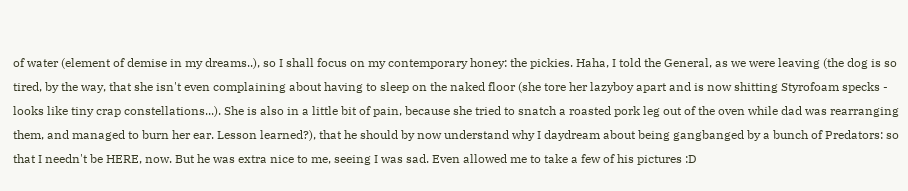of water (element of demise in my dreams..), so I shall focus on my contemporary honey: the pickies. Haha, I told the General, as we were leaving (the dog is so tired, by the way, that she isn't even complaining about having to sleep on the naked floor (she tore her lazyboy apart and is now shitting Styrofoam specks - looks like tiny crap constellations...). She is also in a little bit of pain, because she tried to snatch a roasted pork leg out of the oven while dad was rearranging them, and managed to burn her ear. Lesson learned?), that he should by now understand why I daydream about being gangbanged by a bunch of Predators: so that I needn't be HERE, now. But he was extra nice to me, seeing I was sad. Even allowed me to take a few of his pictures :D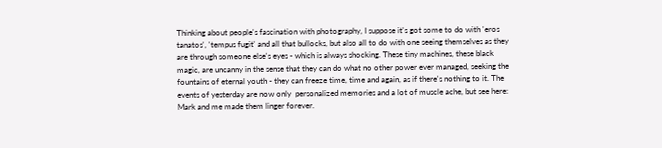Thinking about people's fascination with photography, I suppose it's got some to do with 'eros tanatos', 'tempus fugit' and all that bullocks, but also all to do with one seeing themselves as they are through someone else's eyes - which is always shocking. These tiny machines, these black magic, are uncanny in the sense that they can do what no other power ever managed, seeking the fountains of eternal youth - they can freeze time, time and again, as if there's nothing to it. The events of yesterday are now only  personalized memories and a lot of muscle ache, but see here: Mark and me made them linger forever.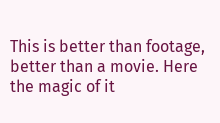This is better than footage, better than a movie. Here the magic of it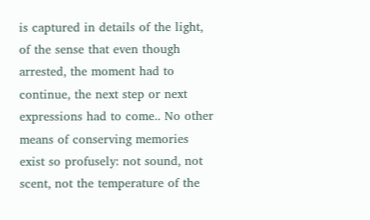is captured in details of the light, of the sense that even though arrested, the moment had to continue, the next step or next expressions had to come.. No other means of conserving memories exist so profusely: not sound, not scent, not the temperature of the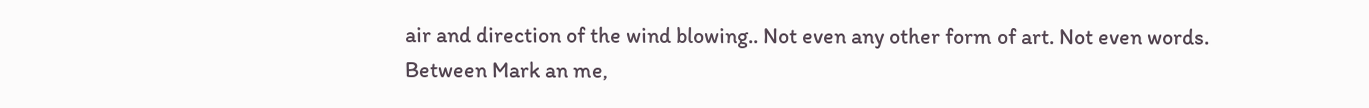air and direction of the wind blowing.. Not even any other form of art. Not even words. Between Mark an me,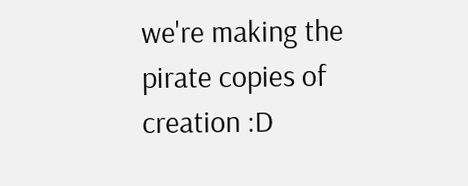we're making the pirate copies of creation :D